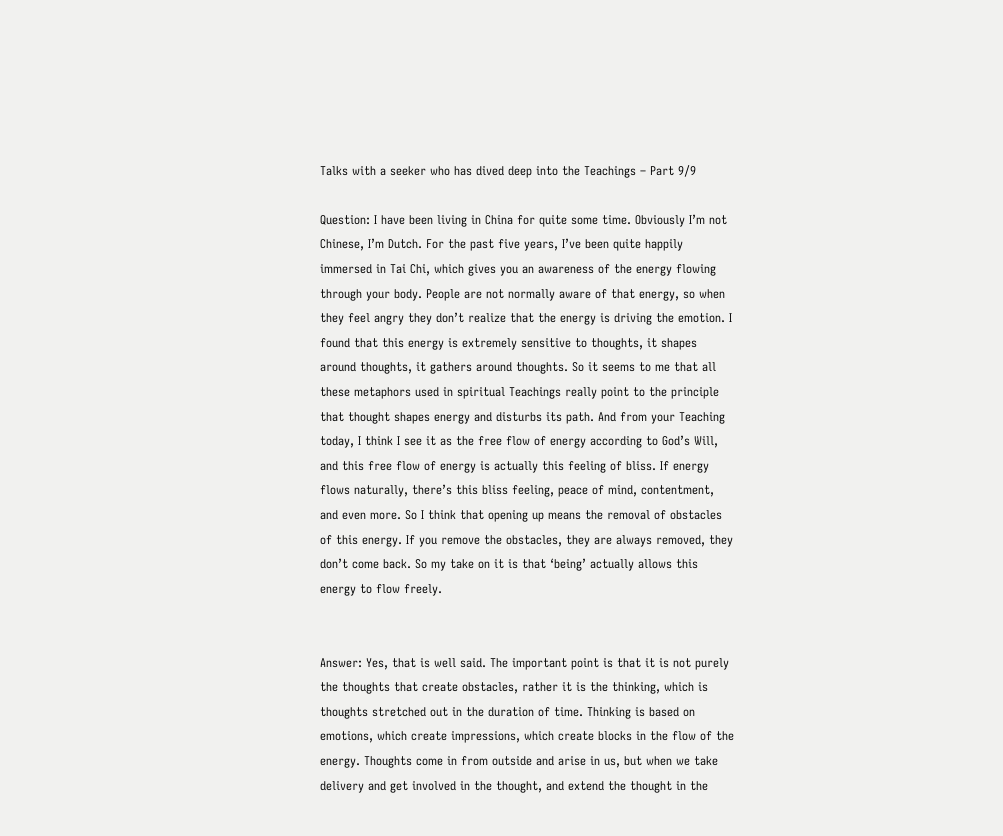Talks with a seeker who has dived deep into the Teachings – Part 9/9

Question: I have been living in China for quite some time. Obviously I’m not Chinese, I’m Dutch. For the past five years, I’ve been quite happily immersed in Tai Chi, which gives you an awareness of the energy flowing through your body. People are not normally aware of that energy, so when they feel angry they don’t realize that the energy is driving the emotion. I found that this energy is extremely sensitive to thoughts, it shapes around thoughts, it gathers around thoughts. So it seems to me that all these metaphors used in spiritual Teachings really point to the principle that thought shapes energy and disturbs its path. And from your Teaching today, I think I see it as the free flow of energy according to God’s Will, and this free flow of energy is actually this feeling of bliss. If energy flows naturally, there’s this bliss feeling, peace of mind, contentment, and even more. So I think that opening up means the removal of obstacles of this energy. If you remove the obstacles, they are always removed, they don’t come back. So my take on it is that ‘being’ actually allows this energy to flow freely.


Answer: Yes, that is well said. The important point is that it is not purely the thoughts that create obstacles, rather it is the thinking, which is thoughts stretched out in the duration of time. Thinking is based on emotions, which create impressions, which create blocks in the flow of the energy. Thoughts come in from outside and arise in us, but when we take delivery and get involved in the thought, and extend the thought in the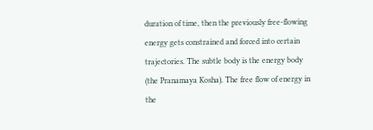duration of time, then the previously free-flowing energy gets constrained and forced into certain trajectories. The subtle body is the energy body (the Pranamaya Kosha). The free flow of energy in the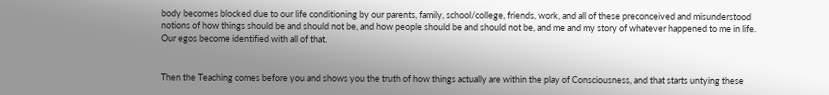body becomes blocked due to our life conditioning by our parents, family, school/college, friends, work, and all of these preconceived and misunderstood notions of how things should be and should not be, and how people should be and should not be, and me and my story of whatever happened to me in life. Our egos become identified with all of that.


Then the Teaching comes before you and shows you the truth of how things actually are within the play of Consciousness, and that starts untying these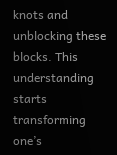knots and unblocking these blocks. This understanding starts transforming one’s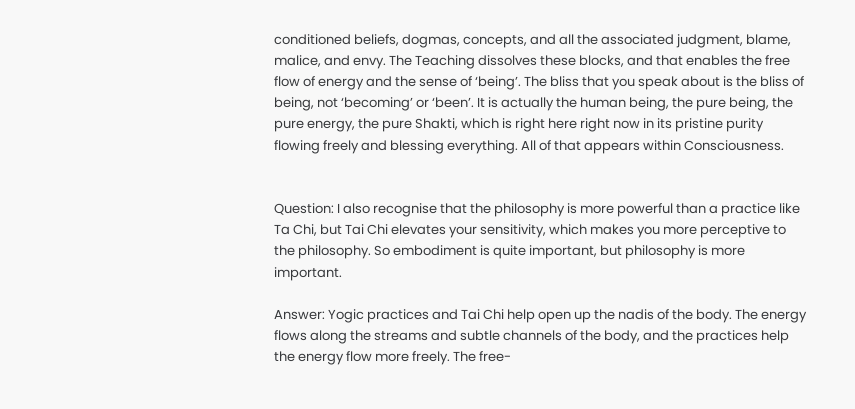conditioned beliefs, dogmas, concepts, and all the associated judgment, blame, malice, and envy. The Teaching dissolves these blocks, and that enables the free flow of energy and the sense of ‘being’. The bliss that you speak about is the bliss of being, not ‘becoming’ or ‘been’. It is actually the human being, the pure being, the pure energy, the pure Shakti, which is right here right now in its pristine purity flowing freely and blessing everything. All of that appears within Consciousness.


Question: I also recognise that the philosophy is more powerful than a practice like Ta Chi, but Tai Chi elevates your sensitivity, which makes you more perceptive to the philosophy. So embodiment is quite important, but philosophy is more important.

Answer: Yogic practices and Tai Chi help open up the nadis of the body. The energy flows along the streams and subtle channels of the body, and the practices help the energy flow more freely. The free-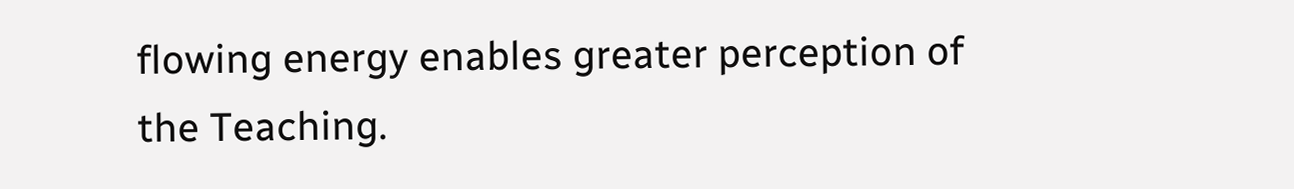flowing energy enables greater perception of the Teaching.